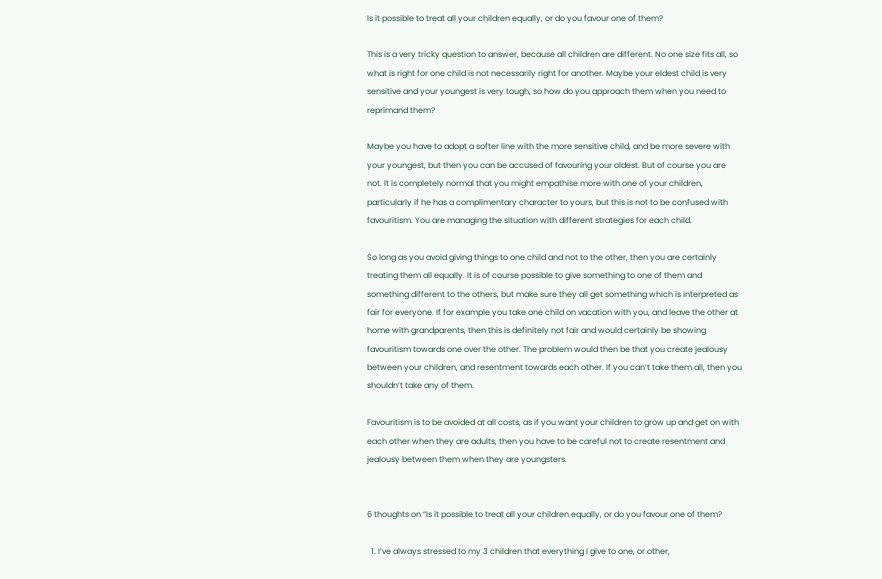Is it possible to treat all your children equally, or do you favour one of them?

This is a very tricky question to answer, because all children are different. No one size fits all, so what is right for one child is not necessarily right for another. Maybe your eldest child is very sensitive and your youngest is very tough, so how do you approach them when you need to reprimand them?

Maybe you have to adopt a softer line with the more sensitive child, and be more severe with your youngest, but then you can be accused of favouring your oldest. But of course you are not. It is completely normal that you might empathise more with one of your children, particularly if he has a complimentary character to yours, but this is not to be confused with favouritism. You are managing the situation with different strategies for each child.

So long as you avoid giving things to one child and not to the other, then you are certainly treating them all equally. It is of course possible to give something to one of them and something different to the others, but make sure they all get something which is interpreted as fair for everyone. If for example you take one child on vacation with you, and leave the other at home with grandparents, then this is definitely not fair and would certainly be showing favouritism towards one over the other. The problem would then be that you create jealousy between your children, and resentment towards each other. If you can’t take them all, then you shouldn’t take any of them.

Favouritism is to be avoided at all costs, as if you want your children to grow up and get on with each other when they are adults, then you have to be careful not to create resentment and jealousy between them when they are youngsters.


6 thoughts on “Is it possible to treat all your children equally, or do you favour one of them?

  1. I’ve always stressed to my 3 children that everything I give to one, or other,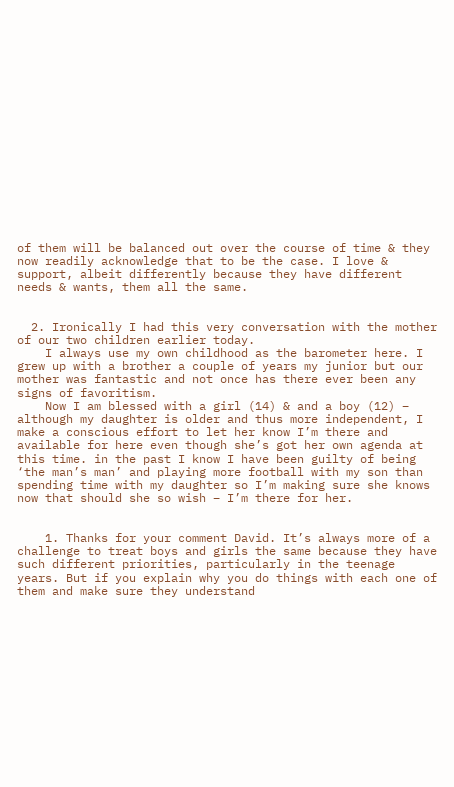of them will be balanced out over the course of time & they now readily acknowledge that to be the case. I love & support, albeit differently because they have different needs & wants, them all the same.


  2. Ironically I had this very conversation with the mother of our two children earlier today.
    I always use my own childhood as the barometer here. I grew up with a brother a couple of years my junior but our mother was fantastic and not once has there ever been any signs of favoritism.
    Now I am blessed with a girl (14) & and a boy (12) – although my daughter is older and thus more independent, I make a conscious effort to let her know I’m there and available for here even though she’s got her own agenda at this time. in the past I know I have been guilty of being ‘the man’s man’ and playing more football with my son than spending time with my daughter so I’m making sure she knows now that should she so wish – I’m there for her.


    1. Thanks for your comment David. It’s always more of a challenge to treat boys and girls the same because they have such different priorities, particularly in the teenage years. But if you explain why you do things with each one of them and make sure they understand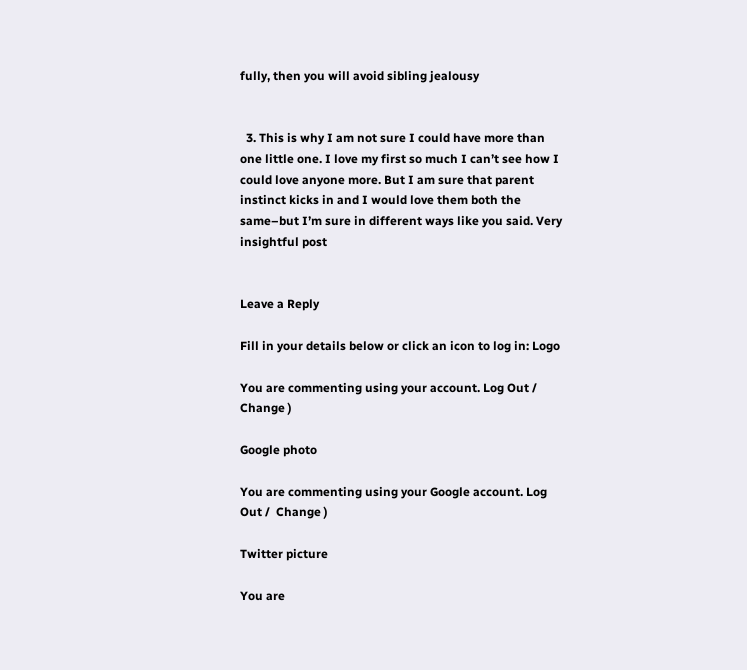fully, then you will avoid sibling jealousy


  3. This is why I am not sure I could have more than one little one. I love my first so much I can’t see how I could love anyone more. But I am sure that parent instinct kicks in and I would love them both the same–but I’m sure in different ways like you said. Very insightful post


Leave a Reply

Fill in your details below or click an icon to log in: Logo

You are commenting using your account. Log Out /  Change )

Google photo

You are commenting using your Google account. Log Out /  Change )

Twitter picture

You are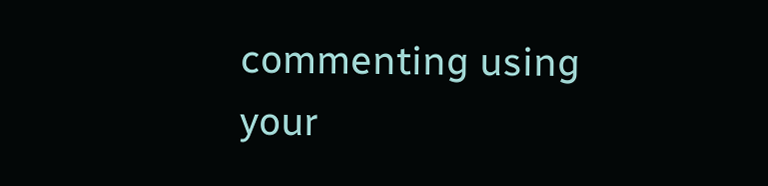commenting using your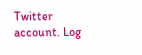Twitter account. Log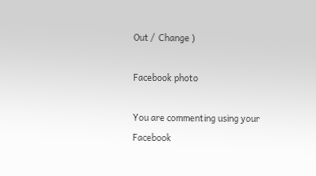Out /  Change )

Facebook photo

You are commenting using your Facebook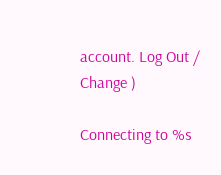account. Log Out /  Change )

Connecting to %s